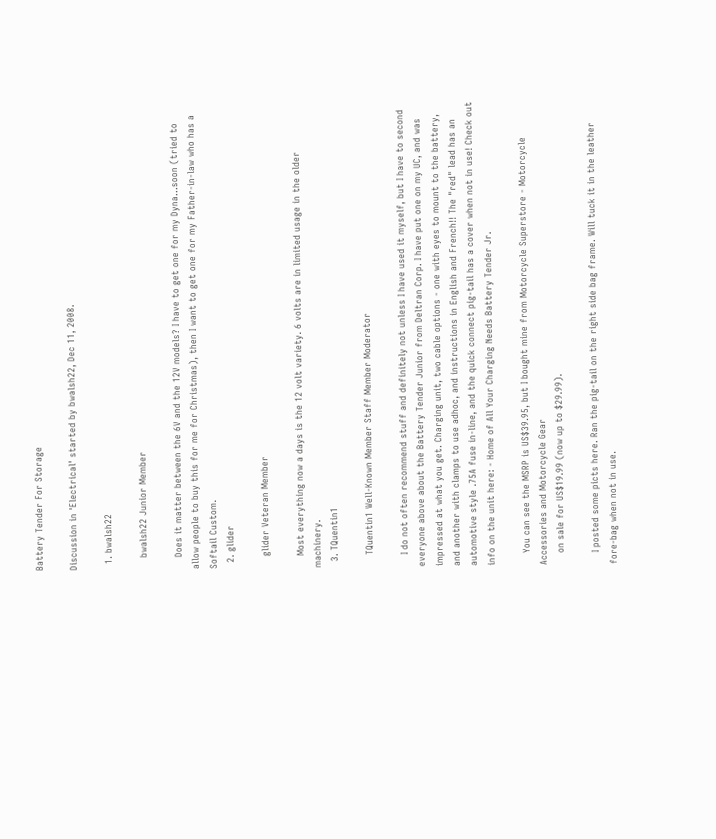Battery Tender For Storage

Discussion in 'Electrical' started by bwalsh22, Dec 11, 2008.

  1. bwalsh22

    bwalsh22 Junior Member

    Does it matter between the 6V and the 12V models? I have to get one for my Dyna...soon (tried to allow people to buy this for me for Christmas), then I want to get one for my Father-in-law who has a Softail Custom.
  2. glider

    glider Veteran Member

    Most everything now a days is the 12 volt variety. 6 volts are in limited usage in the older machinery.
  3. TQuentin1

    TQuentin1 Well-Known Member Staff Member Moderator

    I do not often recommend stuff and definitely not unless I have used it myself, but I have to second everyone above about the Battery Tender Junior from Deltran Corp. I have put one on my UC, and was impressed at what you get. Charging unit, two cable options - one with eyes to mount to the battery, and another with clamps to use adhoc, and instructions in English and French!! The "red" lead has an automotive style .75A fuse in-line, and the quick connect pig-tail has a cover when not in use! Check out info on the unit here: - Home of All Your Charging Needs Battery Tender Jr.

    You can see the MSRP is US$39.95, but I bought mine from Motorcycle Superstore - Motorcycle Accessories and Motorcycle Gear
    on sale for US$19.99 (now up to $29.99).

    I posted some picts here. Ran the pig-tail on the right side bag frame. Will tuck it in the leather fore-bag when not in use.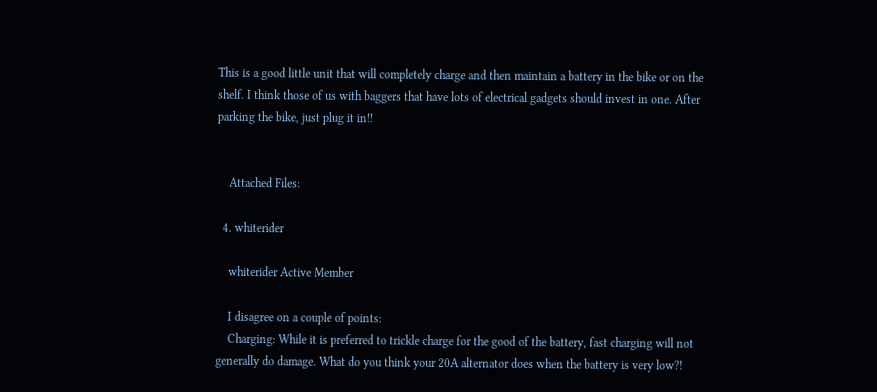This is a good little unit that will completely charge and then maintain a battery in the bike or on the shelf. I think those of us with baggers that have lots of electrical gadgets should invest in one. After parking the bike, just plug it in!!


    Attached Files:

  4. whiterider

    whiterider Active Member

    I disagree on a couple of points:
    Charging: While it is preferred to trickle charge for the good of the battery, fast charging will not generally do damage. What do you think your 20A alternator does when the battery is very low?!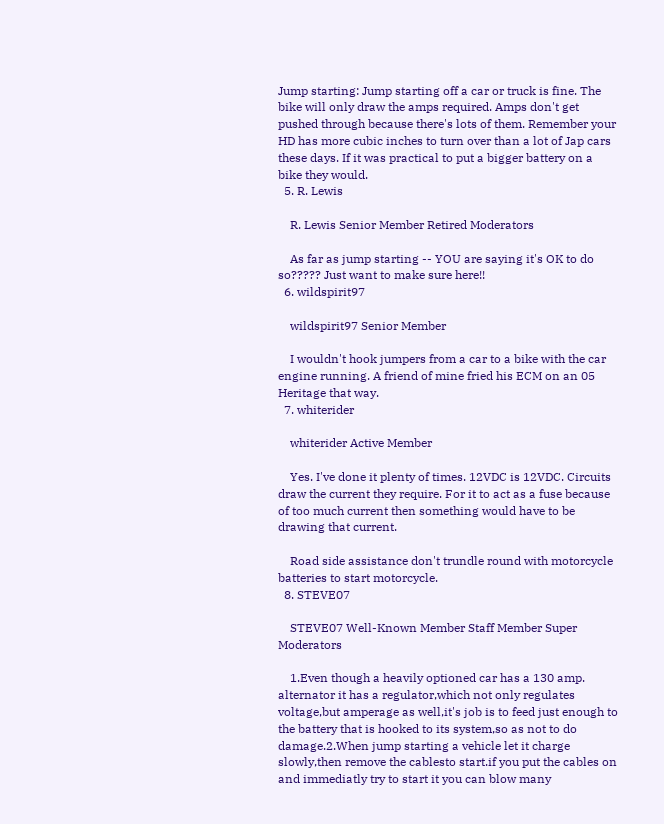Jump starting: Jump starting off a car or truck is fine. The bike will only draw the amps required. Amps don't get pushed through because there's lots of them. Remember your HD has more cubic inches to turn over than a lot of Jap cars these days. If it was practical to put a bigger battery on a bike they would.
  5. R. Lewis

    R. Lewis Senior Member Retired Moderators

    As far as jump starting -- YOU are saying it's OK to do so????? Just want to make sure here!!
  6. wildspirit97

    wildspirit97 Senior Member

    I wouldn't hook jumpers from a car to a bike with the car engine running. A friend of mine fried his ECM on an 05 Heritage that way.
  7. whiterider

    whiterider Active Member

    Yes. I've done it plenty of times. 12VDC is 12VDC. Circuits draw the current they require. For it to act as a fuse because of too much current then something would have to be drawing that current.

    Road side assistance don't trundle round with motorcycle batteries to start motorcycle.
  8. STEVE07

    STEVE07 Well-Known Member Staff Member Super Moderators

    1.Even though a heavily optioned car has a 130 amp. alternator it has a regulator,which not only regulates voltage,but amperage as well,it's job is to feed just enough to the battery that is hooked to its system,so as not to do damage.2.When jump starting a vehicle let it charge slowly,then remove the cablesto start.if you put the cables on and immediatly try to start it you can blow many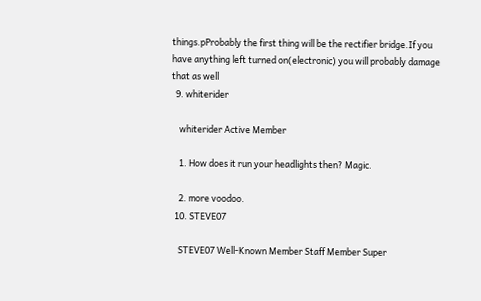things.pProbably the first thing will be the rectifier bridge.If you have anything left turned on(electronic) you will probably damage that as well
  9. whiterider

    whiterider Active Member

    1. How does it run your headlights then? Magic.

    2. more voodoo.
  10. STEVE07

    STEVE07 Well-Known Member Staff Member Super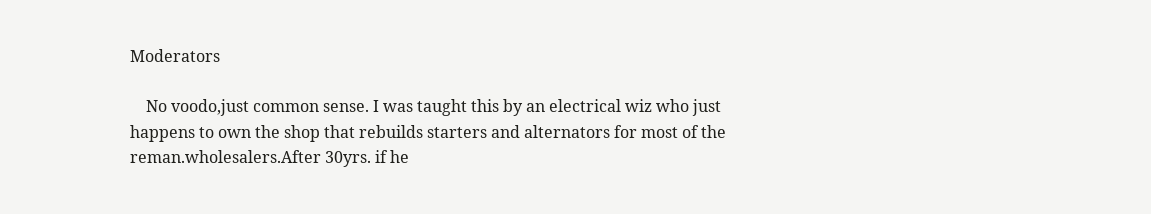Moderators

    No voodo,just common sense. I was taught this by an electrical wiz who just happens to own the shop that rebuilds starters and alternators for most of the reman.wholesalers.After 30yrs. if he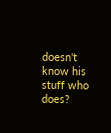doesn't know his stuff who does?